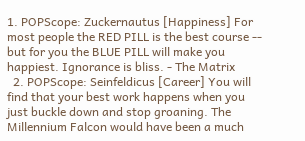1. POPScope: Zuckernautus [Happiness] For most people the RED PILL is the best course -- but for you the BLUE PILL will make you happiest. Ignorance is bliss. - The Matrix
  2. POPScope: Seinfeldicus [Career] You will find that your best work happens when you just buckle down and stop groaning. The Millennium Falcon would have been a much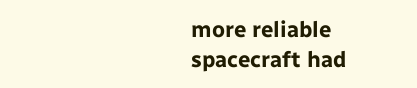more reliable spacecraft had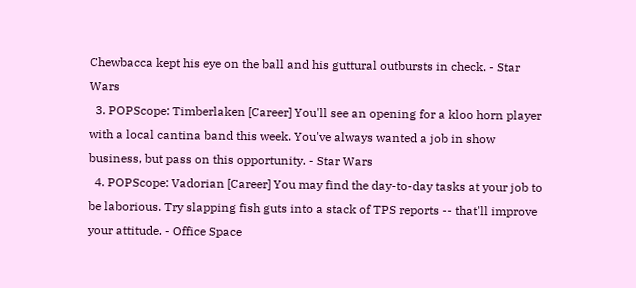Chewbacca kept his eye on the ball and his guttural outbursts in check. - Star Wars
  3. POPScope: Timberlaken [Career] You'll see an opening for a kloo horn player with a local cantina band this week. You've always wanted a job in show business, but pass on this opportunity. - Star Wars
  4. POPScope: Vadorian [Career] You may find the day-to-day tasks at your job to be laborious. Try slapping fish guts into a stack of TPS reports -- that'll improve your attitude. - Office Space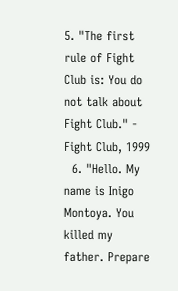5. "The first rule of Fight Club is: You do not talk about Fight Club." - Fight Club, 1999
  6. "Hello. My name is Inigo Montoya. You killed my father. Prepare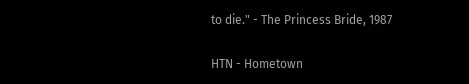to die." - The Princess Bride, 1987

HTN - Hometown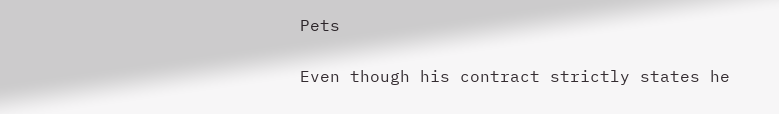Pets

Even though his contract strictly states he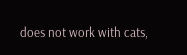does not work with cats,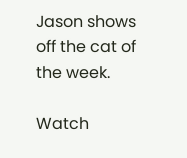Jason shows off the cat of the week.

Watch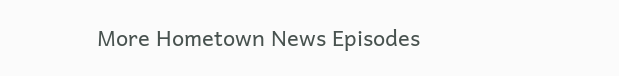More Hometown News Episodes